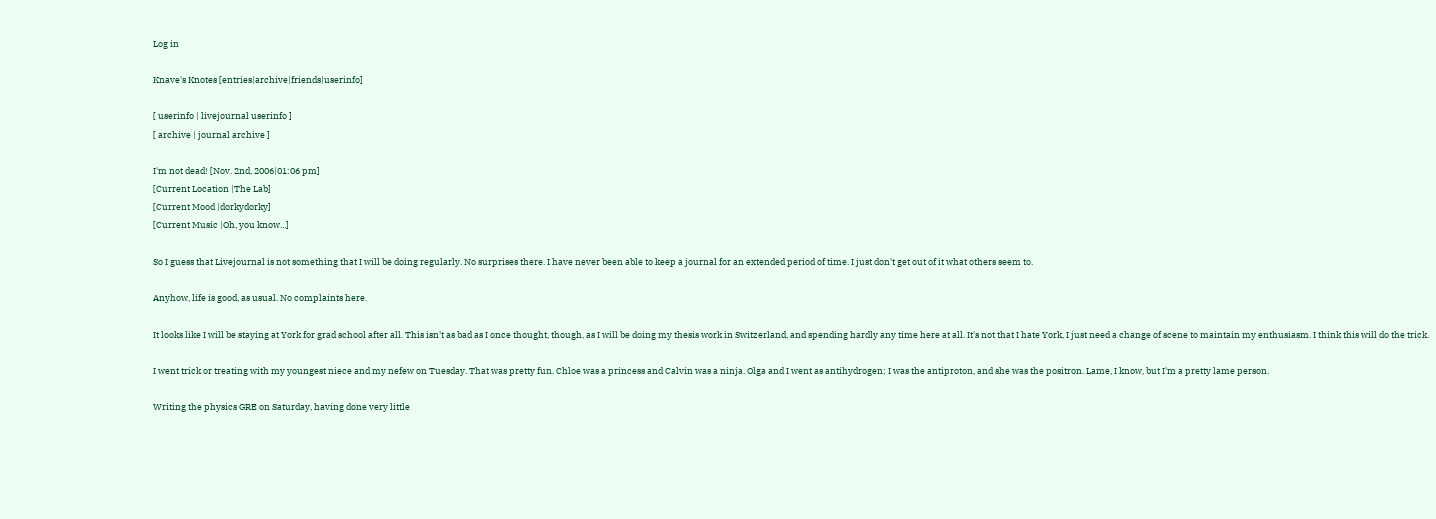Log in

Knave's Knotes [entries|archive|friends|userinfo]

[ userinfo | livejournal userinfo ]
[ archive | journal archive ]

I'm not dead! [Nov. 2nd, 2006|01:06 pm]
[Current Location |The Lab]
[Current Mood |dorkydorky]
[Current Music |Oh, you know...]

So I guess that Livejournal is not something that I will be doing regularly. No surprises there. I have never been able to keep a journal for an extended period of time. I just don't get out of it what others seem to.

Anyhow, life is good, as usual. No complaints here.

It looks like I will be staying at York for grad school after all. This isn't as bad as I once thought, though, as I will be doing my thesis work in Switzerland, and spending hardly any time here at all. It's not that I hate York, I just need a change of scene to maintain my enthusiasm. I think this will do the trick.

I went trick or treating with my youngest niece and my nefew on Tuesday. That was pretty fun. Chloe was a princess and Calvin was a ninja. Olga and I went as antihydrogen; I was the antiproton, and she was the positron. Lame, I know, but I'm a pretty lame person.

Writing the physics GRE on Saturday, having done very little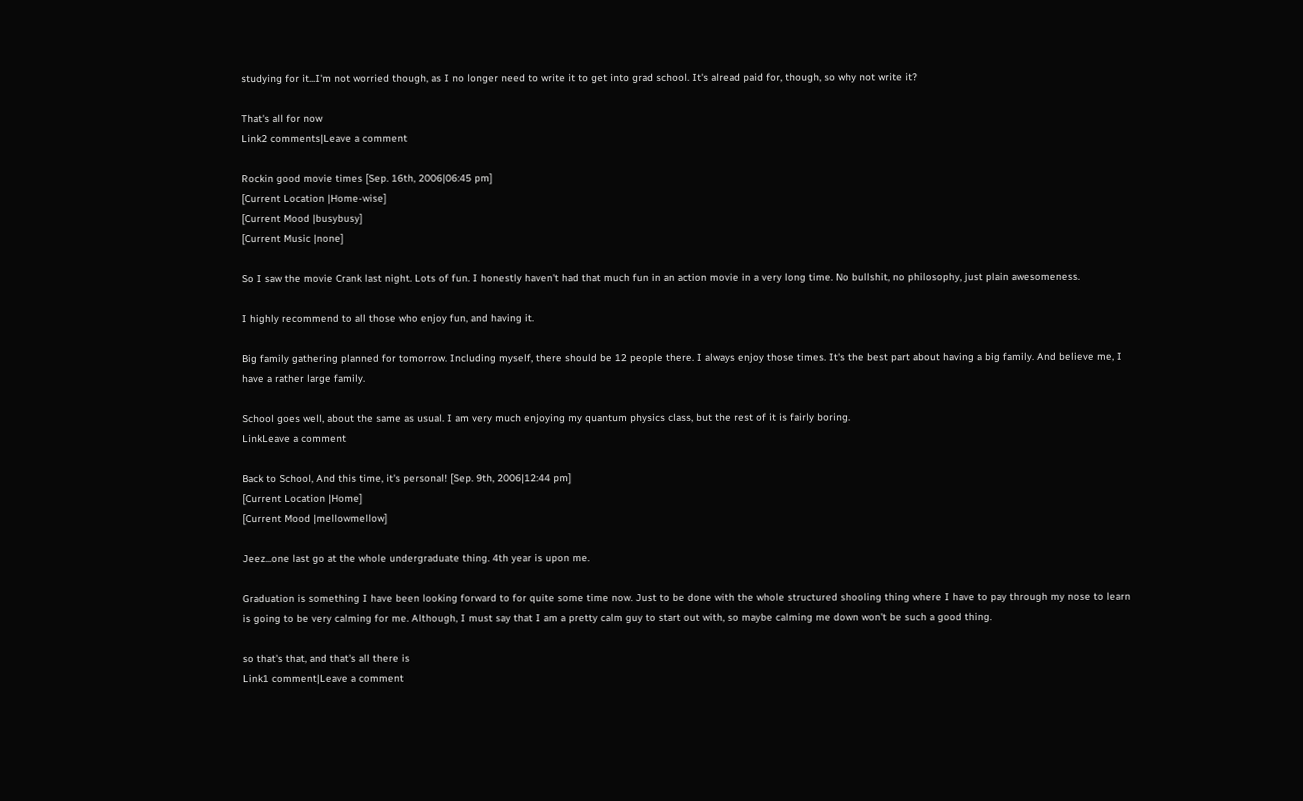studying for it...I'm not worried though, as I no longer need to write it to get into grad school. It's alread paid for, though, so why not write it?

That's all for now
Link2 comments|Leave a comment

Rockin good movie times [Sep. 16th, 2006|06:45 pm]
[Current Location |Home-wise]
[Current Mood |busybusy]
[Current Music |none]

So I saw the movie Crank last night. Lots of fun. I honestly haven't had that much fun in an action movie in a very long time. No bullshit, no philosophy, just plain awesomeness.

I highly recommend to all those who enjoy fun, and having it.

Big family gathering planned for tomorrow. Including myself, there should be 12 people there. I always enjoy those times. It's the best part about having a big family. And believe me, I have a rather large family.

School goes well, about the same as usual. I am very much enjoying my quantum physics class, but the rest of it is fairly boring.
LinkLeave a comment

Back to School, And this time, it's personal! [Sep. 9th, 2006|12:44 pm]
[Current Location |Home]
[Current Mood |mellowmellow]

Jeez...one last go at the whole undergraduate thing. 4th year is upon me.

Graduation is something I have been looking forward to for quite some time now. Just to be done with the whole structured shooling thing where I have to pay through my nose to learn is going to be very calming for me. Although, I must say that I am a pretty calm guy to start out with, so maybe calming me down won't be such a good thing.

so that's that, and that's all there is
Link1 comment|Leave a comment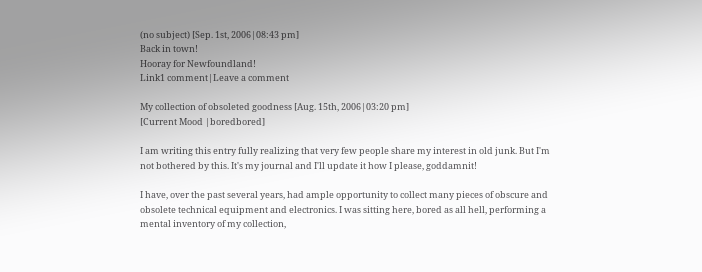(no subject) [Sep. 1st, 2006|08:43 pm]
Back in town!
Hooray for Newfoundland!
Link1 comment|Leave a comment

My collection of obsoleted goodness [Aug. 15th, 2006|03:20 pm]
[Current Mood |boredbored]

I am writing this entry fully realizing that very few people share my interest in old junk. But I'm not bothered by this. It's my journal and I'll update it how I please, goddamnit!

I have, over the past several years, had ample opportunity to collect many pieces of obscure and obsolete technical equipment and electronics. I was sitting here, bored as all hell, performing a mental inventory of my collection,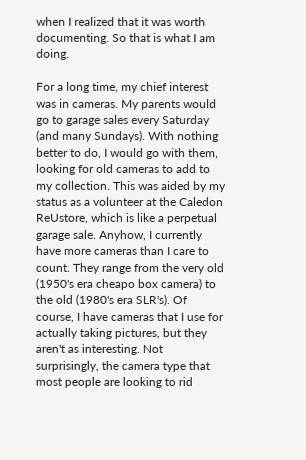when I realized that it was worth documenting. So that is what I am doing.

For a long time, my chief interest was in cameras. My parents would go to garage sales every Saturday (and many Sundays). With nothing better to do, I would go with them, looking for old cameras to add to my collection. This was aided by my status as a volunteer at the Caledon ReUstore, which is like a perpetual garage sale. Anyhow, I currently have more cameras than I care to count. They range from the very old (1950's era cheapo box camera) to the old (1980's era SLR's). Of course, I have cameras that I use for actually taking pictures, but they aren't as interesting. Not surprisingly, the camera type that most people are looking to rid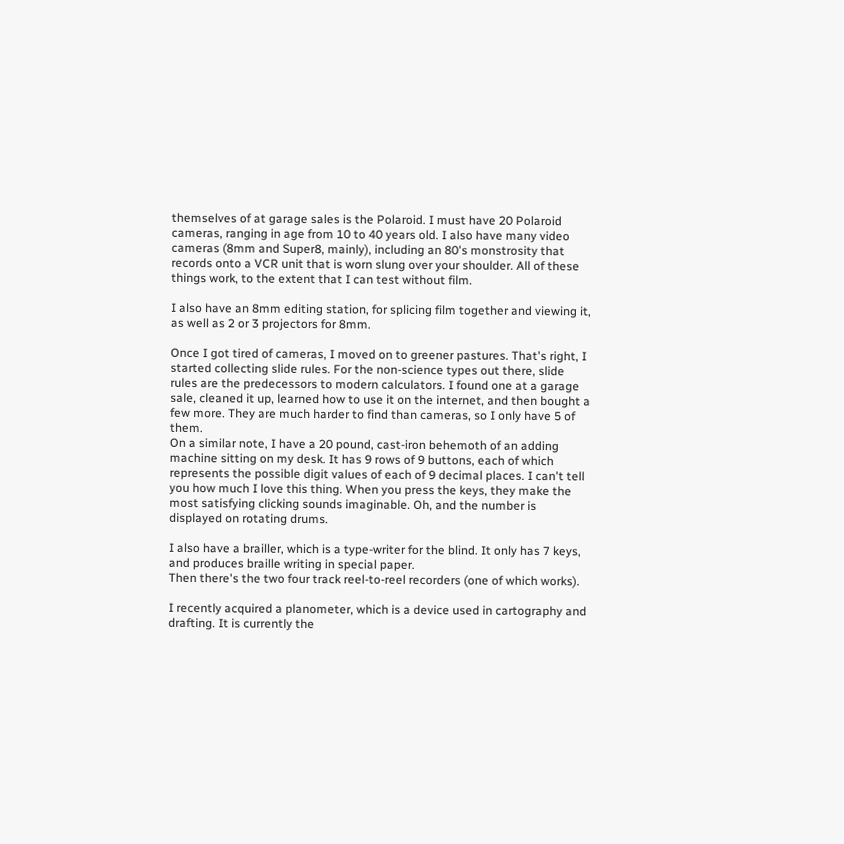themselves of at garage sales is the Polaroid. I must have 20 Polaroid cameras, ranging in age from 10 to 40 years old. I also have many video cameras (8mm and Super8, mainly), including an 80's monstrosity that records onto a VCR unit that is worn slung over your shoulder. All of these things work, to the extent that I can test without film.

I also have an 8mm editing station, for splicing film together and viewing it, as well as 2 or 3 projectors for 8mm.

Once I got tired of cameras, I moved on to greener pastures. That's right, I started collecting slide rules. For the non-science types out there, slide rules are the predecessors to modern calculators. I found one at a garage sale, cleaned it up, learned how to use it on the internet, and then bought a few more. They are much harder to find than cameras, so I only have 5 of them.
On a similar note, I have a 20 pound, cast-iron behemoth of an adding machine sitting on my desk. It has 9 rows of 9 buttons, each of which represents the possible digit values of each of 9 decimal places. I can't tell you how much I love this thing. When you press the keys, they make the most satisfying clicking sounds imaginable. Oh, and the number is displayed on rotating drums.

I also have a brailler, which is a type-writer for the blind. It only has 7 keys, and produces braille writing in special paper.
Then there's the two four track reel-to-reel recorders (one of which works).

I recently acquired a planometer, which is a device used in cartography and drafting. It is currently the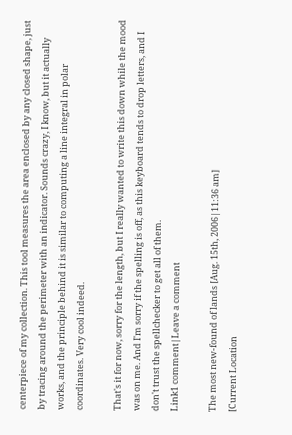centerpiece of my collection. This tool measures the area enclosed by any closed shape, just by tracing around the perimeter with an indicator. Sounds crazy, I know, but it actually works, and the principle behind it is similar to computing a line integral in polar coordinates. Very cool indeed.

That's it for now, sorry for the length, but I really wanted to write this down while the mood was on me. And I'm sorry if the spelling is off, as this keyboard tends to drop letters, and I don't trust the spellchecker to get all of them.
Link1 comment|Leave a comment

The most new-found of lands [Aug. 15th, 2006|11:36 am]
[Current Location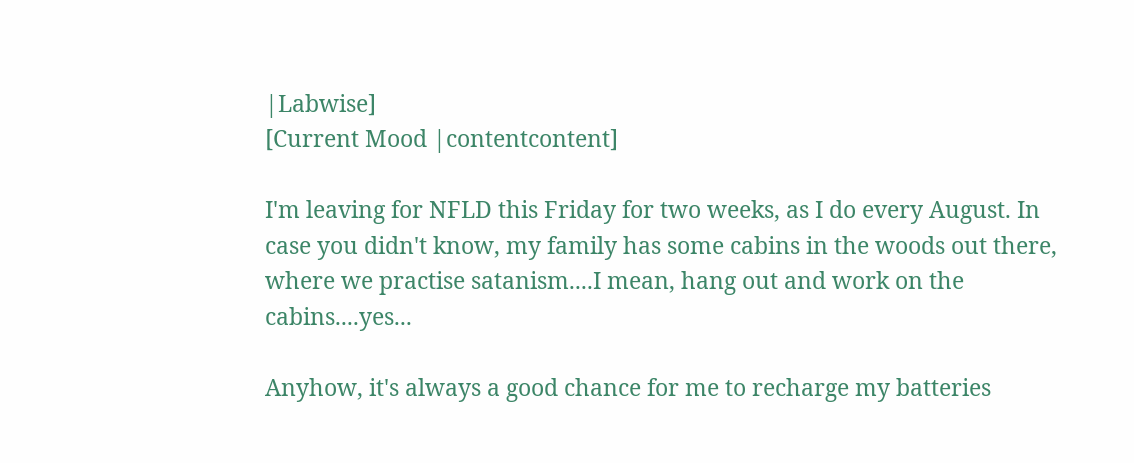|Labwise]
[Current Mood |contentcontent]

I'm leaving for NFLD this Friday for two weeks, as I do every August. In case you didn't know, my family has some cabins in the woods out there, where we practise satanism....I mean, hang out and work on the cabins....yes...

Anyhow, it's always a good chance for me to recharge my batteries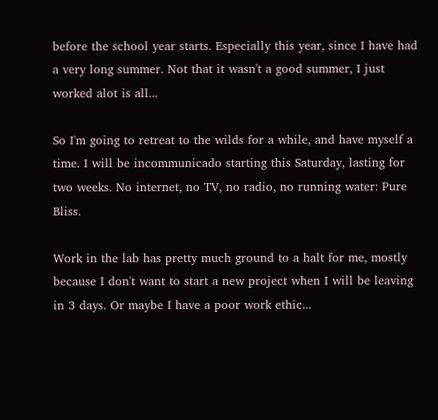before the school year starts. Especially this year, since I have had a very long summer. Not that it wasn't a good summer, I just worked alot is all...

So I'm going to retreat to the wilds for a while, and have myself a time. I will be incommunicado starting this Saturday, lasting for two weeks. No internet, no TV, no radio, no running water: Pure Bliss.

Work in the lab has pretty much ground to a halt for me, mostly because I don't want to start a new project when I will be leaving in 3 days. Or maybe I have a poor work ethic...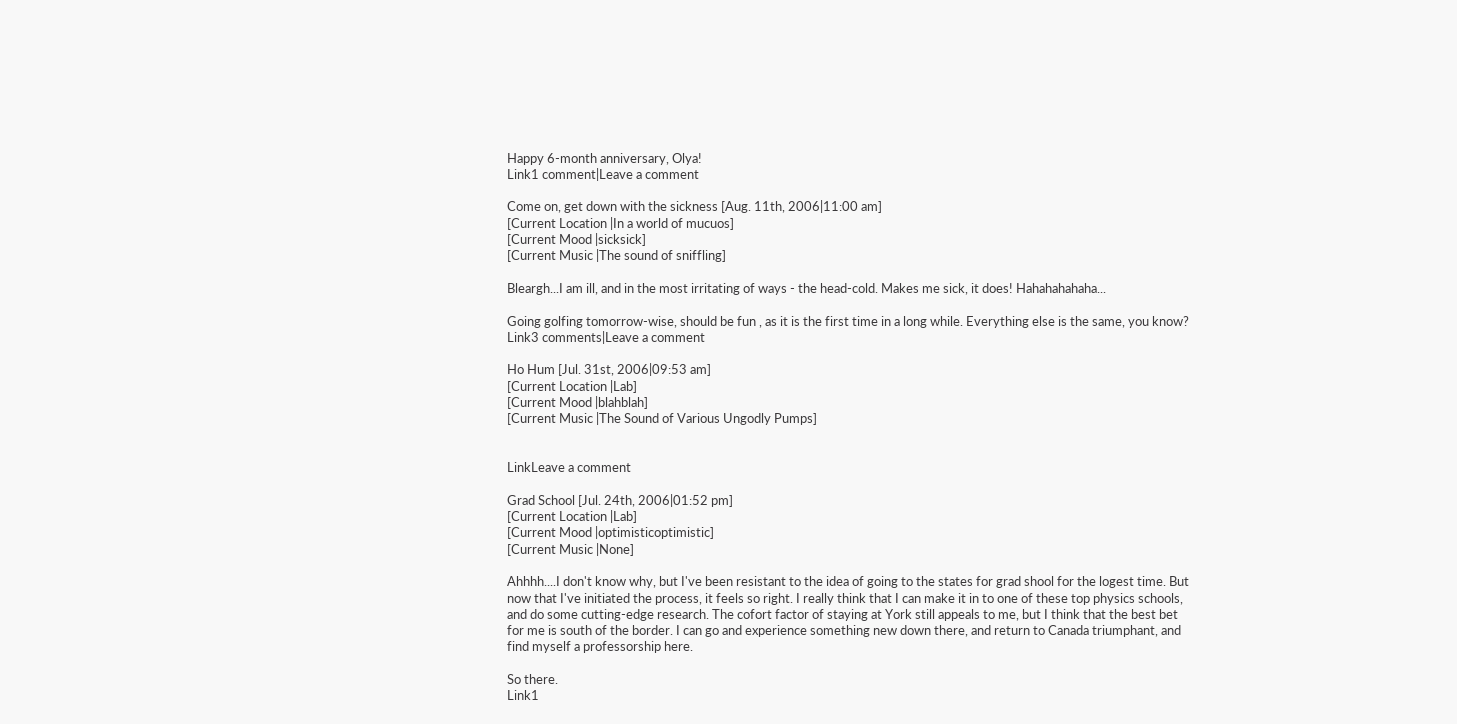Happy 6-month anniversary, Olya!
Link1 comment|Leave a comment

Come on, get down with the sickness [Aug. 11th, 2006|11:00 am]
[Current Location |In a world of mucuos]
[Current Mood |sicksick]
[Current Music |The sound of sniffling]

Bleargh...I am ill, and in the most irritating of ways - the head-cold. Makes me sick, it does! Hahahahahaha...

Going golfing tomorrow-wise, should be fun , as it is the first time in a long while. Everything else is the same, you know?
Link3 comments|Leave a comment

Ho Hum [Jul. 31st, 2006|09:53 am]
[Current Location |Lab]
[Current Mood |blahblah]
[Current Music |The Sound of Various Ungodly Pumps]


LinkLeave a comment

Grad School [Jul. 24th, 2006|01:52 pm]
[Current Location |Lab]
[Current Mood |optimisticoptimistic]
[Current Music |None]

Ahhhh....I don't know why, but I've been resistant to the idea of going to the states for grad shool for the logest time. But now that I've initiated the process, it feels so right. I really think that I can make it in to one of these top physics schools, and do some cutting-edge research. The cofort factor of staying at York still appeals to me, but I think that the best bet for me is south of the border. I can go and experience something new down there, and return to Canada triumphant, and find myself a professorship here.

So there.
Link1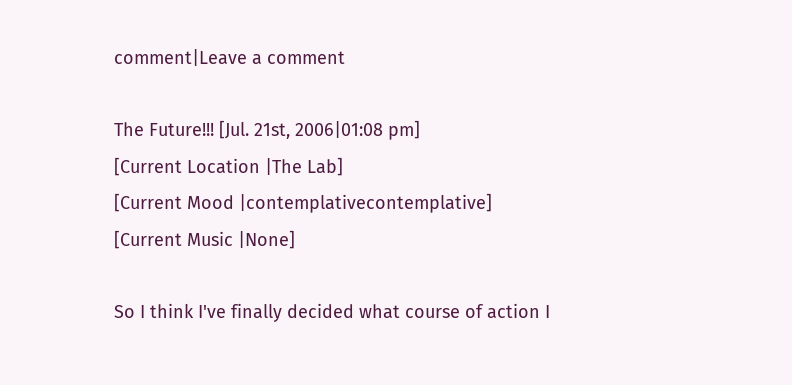comment|Leave a comment

The Future!!! [Jul. 21st, 2006|01:08 pm]
[Current Location |The Lab]
[Current Mood |contemplativecontemplative]
[Current Music |None]

So I think I've finally decided what course of action I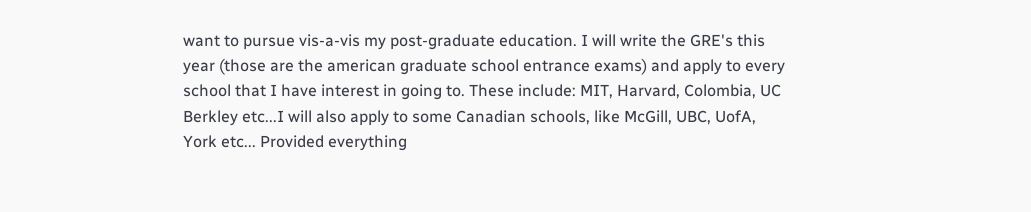want to pursue vis-a-vis my post-graduate education. I will write the GRE's this year (those are the american graduate school entrance exams) and apply to every school that I have interest in going to. These include: MIT, Harvard, Colombia, UC Berkley etc...I will also apply to some Canadian schools, like McGill, UBC, UofA, York etc... Provided everything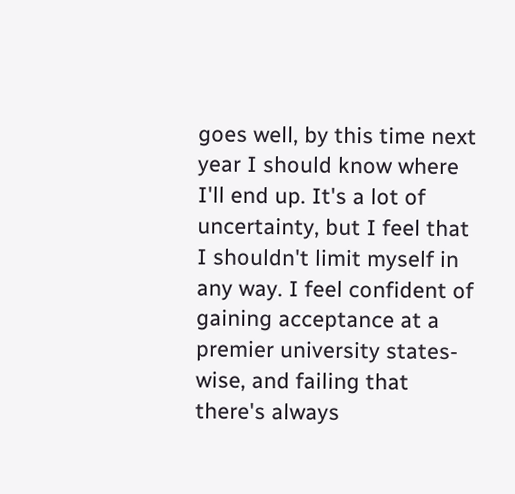goes well, by this time next year I should know where I'll end up. It's a lot of uncertainty, but I feel that I shouldn't limit myself in any way. I feel confident of gaining acceptance at a premier university states-wise, and failing that there's always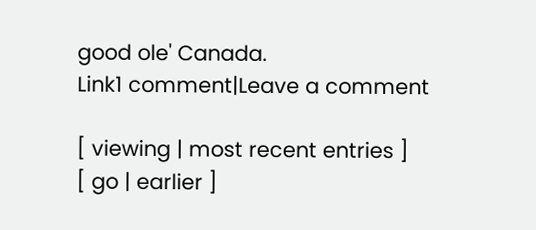good ole' Canada.
Link1 comment|Leave a comment

[ viewing | most recent entries ]
[ go | earlier ]